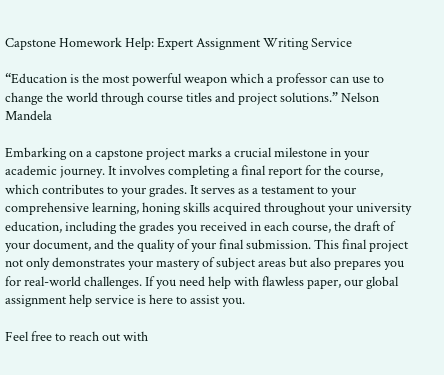Capstone Homework Help: Expert Assignment Writing Service

“Education is the most powerful weapon which a professor can use to change the world through course titles and project solutions.” Nelson Mandela

Embarking on a capstone project marks a crucial milestone in your academic journey. It involves completing a final report for the course, which contributes to your grades. It serves as a testament to your comprehensive learning, honing skills acquired throughout your university education, including the grades you received in each course, the draft of your document, and the quality of your final submission. This final project not only demonstrates your mastery of subject areas but also prepares you for real-world challenges. If you need help with flawless paper, our global assignment help service is here to assist you.

Feel free to reach out with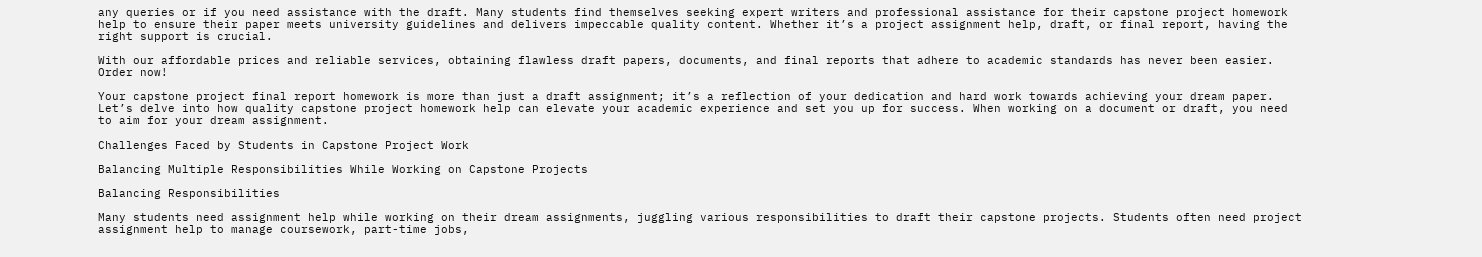any queries or if you need assistance with the draft. Many students find themselves seeking expert writers and professional assistance for their capstone project homework help to ensure their paper meets university guidelines and delivers impeccable quality content. Whether it’s a project assignment help, draft, or final report, having the right support is crucial.

With our affordable prices and reliable services, obtaining flawless draft papers, documents, and final reports that adhere to academic standards has never been easier. Order now!

Your capstone project final report homework is more than just a draft assignment; it’s a reflection of your dedication and hard work towards achieving your dream paper. Let’s delve into how quality capstone project homework help can elevate your academic experience and set you up for success. When working on a document or draft, you need to aim for your dream assignment.

Challenges Faced by Students in Capstone Project Work

Balancing Multiple Responsibilities While Working on Capstone Projects

Balancing Responsibilities

Many students need assignment help while working on their dream assignments, juggling various responsibilities to draft their capstone projects. Students often need project assignment help to manage coursework, part-time jobs,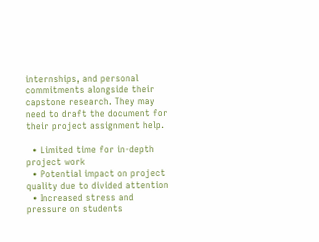internships, and personal commitments alongside their capstone research. They may need to draft the document for their project assignment help.

  • Limited time for in-depth project work
  • Potential impact on project quality due to divided attention
  • Increased stress and pressure on students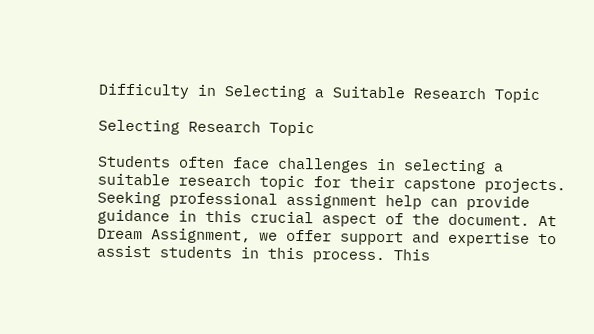Difficulty in Selecting a Suitable Research Topic

Selecting Research Topic

Students often face challenges in selecting a suitable research topic for their capstone projects. Seeking professional assignment help can provide guidance in this crucial aspect of the document. At Dream Assignment, we offer support and expertise to assist students in this process. This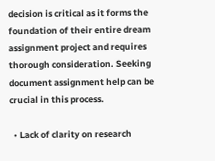decision is critical as it forms the foundation of their entire dream assignment project and requires thorough consideration. Seeking document assignment help can be crucial in this process.

  • Lack of clarity on research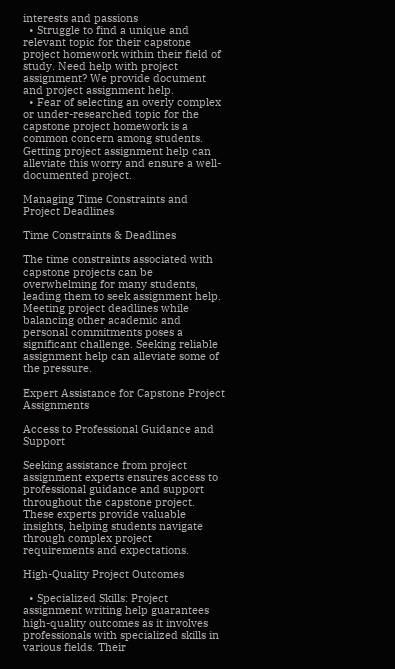interests and passions
  • Struggle to find a unique and relevant topic for their capstone project homework within their field of study. Need help with project assignment? We provide document and project assignment help.
  • Fear of selecting an overly complex or under-researched topic for the capstone project homework is a common concern among students. Getting project assignment help can alleviate this worry and ensure a well-documented project.

Managing Time Constraints and Project Deadlines

Time Constraints & Deadlines

The time constraints associated with capstone projects can be overwhelming for many students, leading them to seek assignment help. Meeting project deadlines while balancing other academic and personal commitments poses a significant challenge. Seeking reliable assignment help can alleviate some of the pressure.

Expert Assistance for Capstone Project Assignments

Access to Professional Guidance and Support

Seeking assistance from project assignment experts ensures access to professional guidance and support throughout the capstone project. These experts provide valuable insights, helping students navigate through complex project requirements and expectations.

High-Quality Project Outcomes

  • Specialized Skills: Project assignment writing help guarantees high-quality outcomes as it involves professionals with specialized skills in various fields. Their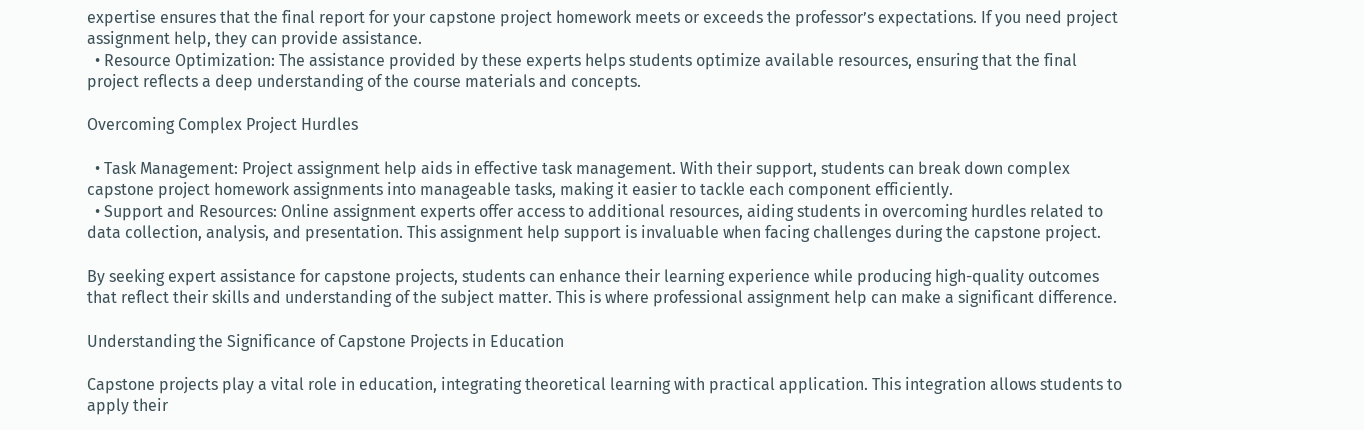expertise ensures that the final report for your capstone project homework meets or exceeds the professor’s expectations. If you need project assignment help, they can provide assistance.
  • Resource Optimization: The assistance provided by these experts helps students optimize available resources, ensuring that the final project reflects a deep understanding of the course materials and concepts.

Overcoming Complex Project Hurdles

  • Task Management: Project assignment help aids in effective task management. With their support, students can break down complex capstone project homework assignments into manageable tasks, making it easier to tackle each component efficiently.
  • Support and Resources: Online assignment experts offer access to additional resources, aiding students in overcoming hurdles related to data collection, analysis, and presentation. This assignment help support is invaluable when facing challenges during the capstone project.

By seeking expert assistance for capstone projects, students can enhance their learning experience while producing high-quality outcomes that reflect their skills and understanding of the subject matter. This is where professional assignment help can make a significant difference.

Understanding the Significance of Capstone Projects in Education

Capstone projects play a vital role in education, integrating theoretical learning with practical application. This integration allows students to apply their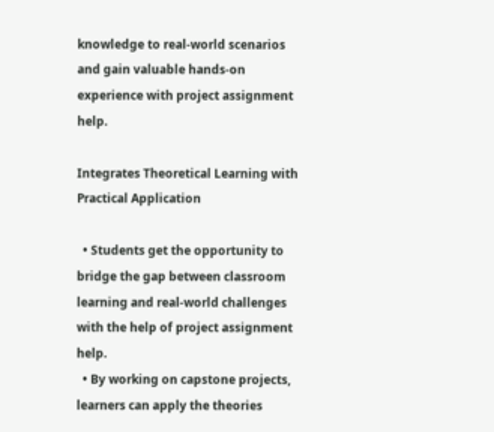knowledge to real-world scenarios and gain valuable hands-on experience with project assignment help.

Integrates Theoretical Learning with Practical Application

  • Students get the opportunity to bridge the gap between classroom learning and real-world challenges with the help of project assignment help.
  • By working on capstone projects, learners can apply the theories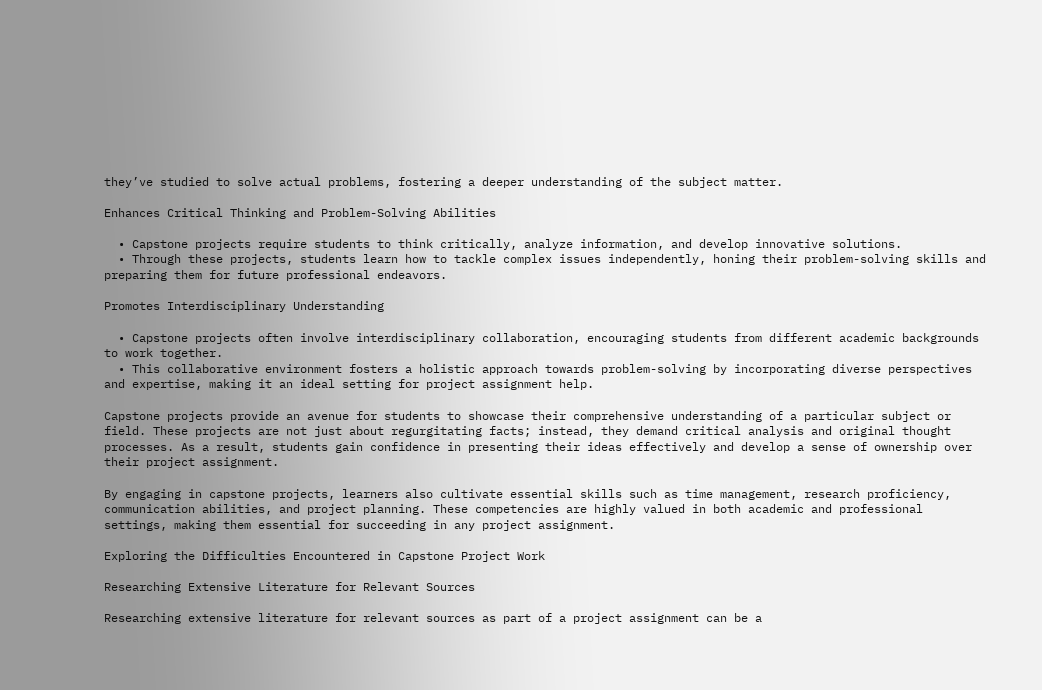they’ve studied to solve actual problems, fostering a deeper understanding of the subject matter.

Enhances Critical Thinking and Problem-Solving Abilities

  • Capstone projects require students to think critically, analyze information, and develop innovative solutions.
  • Through these projects, students learn how to tackle complex issues independently, honing their problem-solving skills and preparing them for future professional endeavors.

Promotes Interdisciplinary Understanding

  • Capstone projects often involve interdisciplinary collaboration, encouraging students from different academic backgrounds to work together.
  • This collaborative environment fosters a holistic approach towards problem-solving by incorporating diverse perspectives and expertise, making it an ideal setting for project assignment help.

Capstone projects provide an avenue for students to showcase their comprehensive understanding of a particular subject or field. These projects are not just about regurgitating facts; instead, they demand critical analysis and original thought processes. As a result, students gain confidence in presenting their ideas effectively and develop a sense of ownership over their project assignment.

By engaging in capstone projects, learners also cultivate essential skills such as time management, research proficiency, communication abilities, and project planning. These competencies are highly valued in both academic and professional settings, making them essential for succeeding in any project assignment.

Exploring the Difficulties Encountered in Capstone Project Work

Researching Extensive Literature for Relevant Sources

Researching extensive literature for relevant sources as part of a project assignment can be a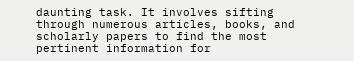daunting task. It involves sifting through numerous articles, books, and scholarly papers to find the most pertinent information for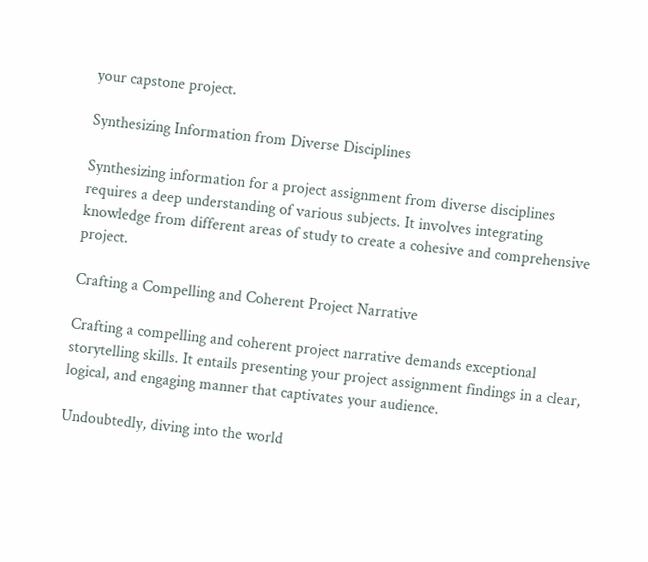your capstone project.

Synthesizing Information from Diverse Disciplines

Synthesizing information for a project assignment from diverse disciplines requires a deep understanding of various subjects. It involves integrating knowledge from different areas of study to create a cohesive and comprehensive project.

Crafting a Compelling and Coherent Project Narrative

Crafting a compelling and coherent project narrative demands exceptional storytelling skills. It entails presenting your project assignment findings in a clear, logical, and engaging manner that captivates your audience.

Undoubtedly, diving into the world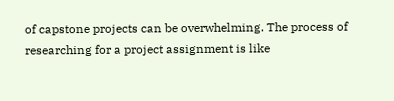of capstone projects can be overwhelming. The process of researching for a project assignment is like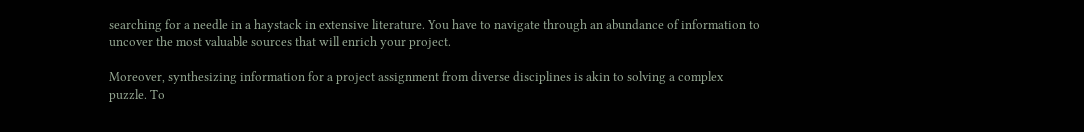searching for a needle in a haystack in extensive literature. You have to navigate through an abundance of information to uncover the most valuable sources that will enrich your project.

Moreover, synthesizing information for a project assignment from diverse disciplines is akin to solving a complex puzzle. To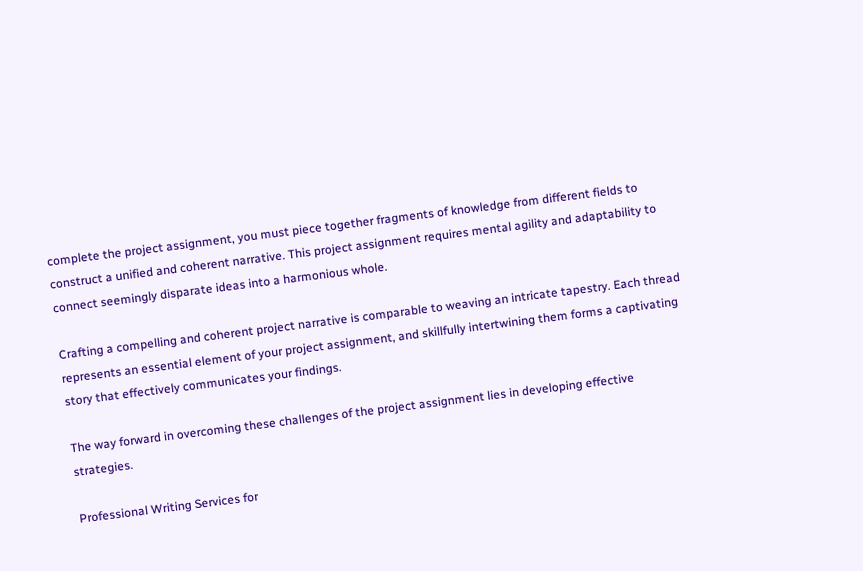complete the project assignment, you must piece together fragments of knowledge from different fields to construct a unified and coherent narrative. This project assignment requires mental agility and adaptability to connect seemingly disparate ideas into a harmonious whole.

Crafting a compelling and coherent project narrative is comparable to weaving an intricate tapestry. Each thread represents an essential element of your project assignment, and skillfully intertwining them forms a captivating story that effectively communicates your findings.

The way forward in overcoming these challenges of the project assignment lies in developing effective strategies.

Professional Writing Services for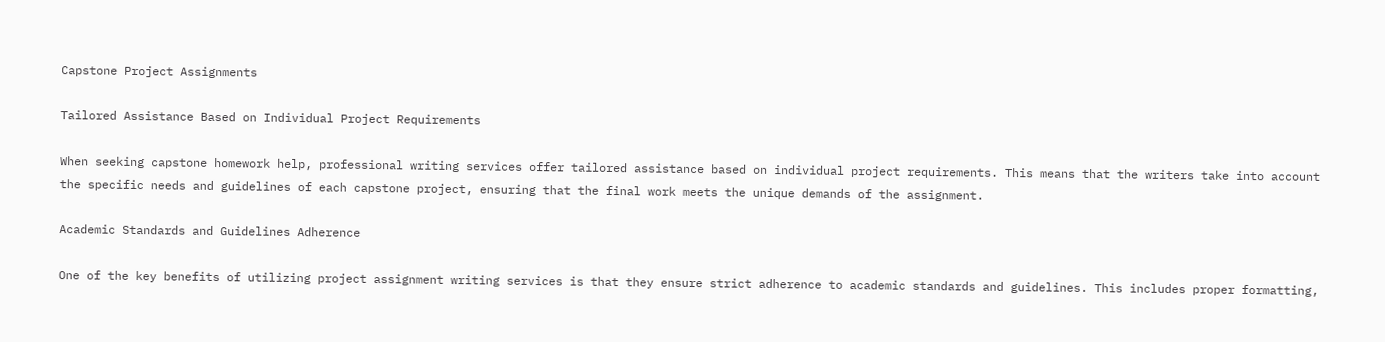Capstone Project Assignments

Tailored Assistance Based on Individual Project Requirements

When seeking capstone homework help, professional writing services offer tailored assistance based on individual project requirements. This means that the writers take into account the specific needs and guidelines of each capstone project, ensuring that the final work meets the unique demands of the assignment.

Academic Standards and Guidelines Adherence

One of the key benefits of utilizing project assignment writing services is that they ensure strict adherence to academic standards and guidelines. This includes proper formatting,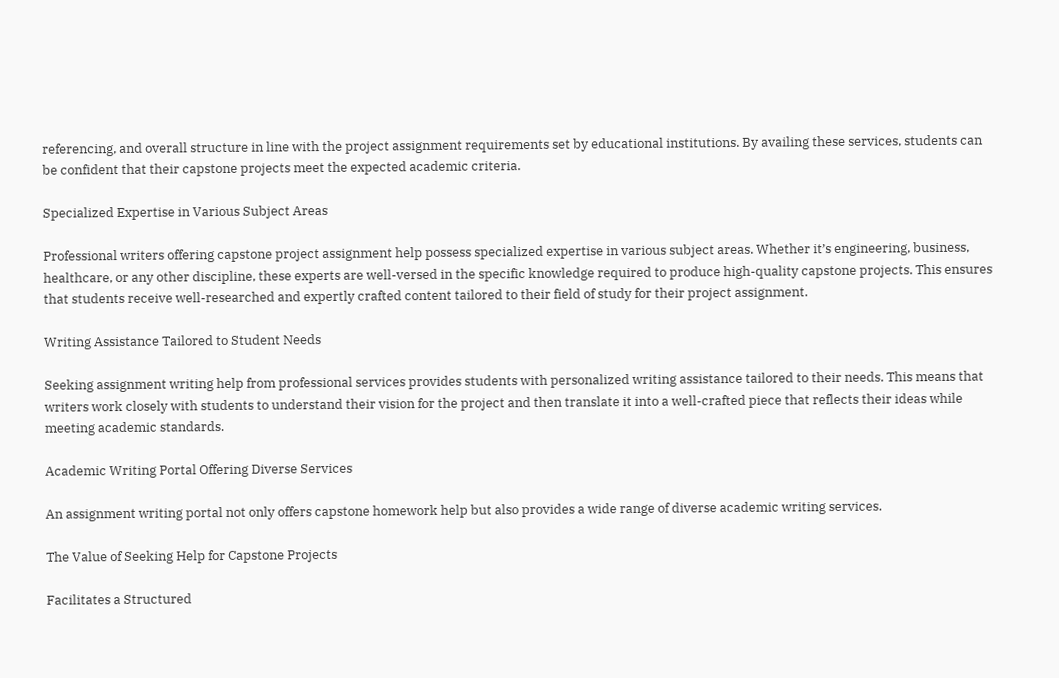referencing, and overall structure in line with the project assignment requirements set by educational institutions. By availing these services, students can be confident that their capstone projects meet the expected academic criteria.

Specialized Expertise in Various Subject Areas

Professional writers offering capstone project assignment help possess specialized expertise in various subject areas. Whether it’s engineering, business, healthcare, or any other discipline, these experts are well-versed in the specific knowledge required to produce high-quality capstone projects. This ensures that students receive well-researched and expertly crafted content tailored to their field of study for their project assignment.

Writing Assistance Tailored to Student Needs

Seeking assignment writing help from professional services provides students with personalized writing assistance tailored to their needs. This means that writers work closely with students to understand their vision for the project and then translate it into a well-crafted piece that reflects their ideas while meeting academic standards.

Academic Writing Portal Offering Diverse Services

An assignment writing portal not only offers capstone homework help but also provides a wide range of diverse academic writing services.

The Value of Seeking Help for Capstone Projects

Facilitates a Structured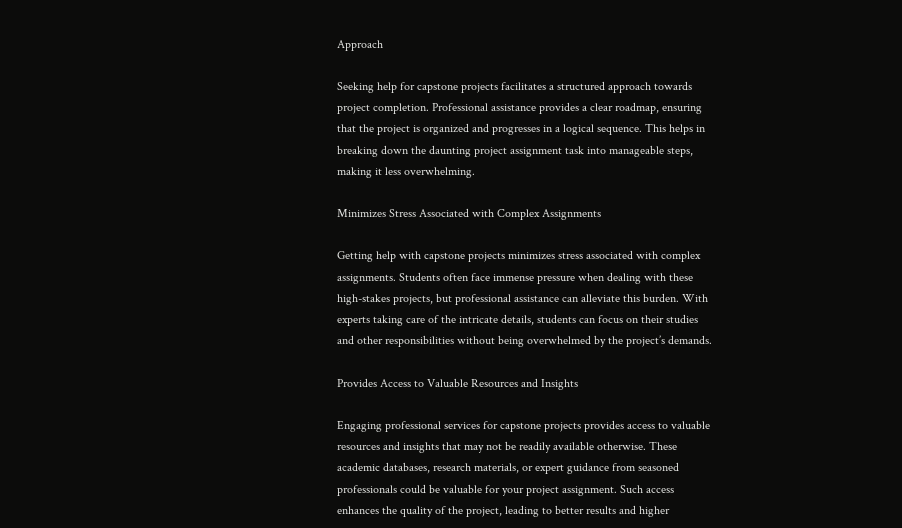Approach

Seeking help for capstone projects facilitates a structured approach towards project completion. Professional assistance provides a clear roadmap, ensuring that the project is organized and progresses in a logical sequence. This helps in breaking down the daunting project assignment task into manageable steps, making it less overwhelming.

Minimizes Stress Associated with Complex Assignments

Getting help with capstone projects minimizes stress associated with complex assignments. Students often face immense pressure when dealing with these high-stakes projects, but professional assistance can alleviate this burden. With experts taking care of the intricate details, students can focus on their studies and other responsibilities without being overwhelmed by the project’s demands.

Provides Access to Valuable Resources and Insights

Engaging professional services for capstone projects provides access to valuable resources and insights that may not be readily available otherwise. These academic databases, research materials, or expert guidance from seasoned professionals could be valuable for your project assignment. Such access enhances the quality of the project, leading to better results and higher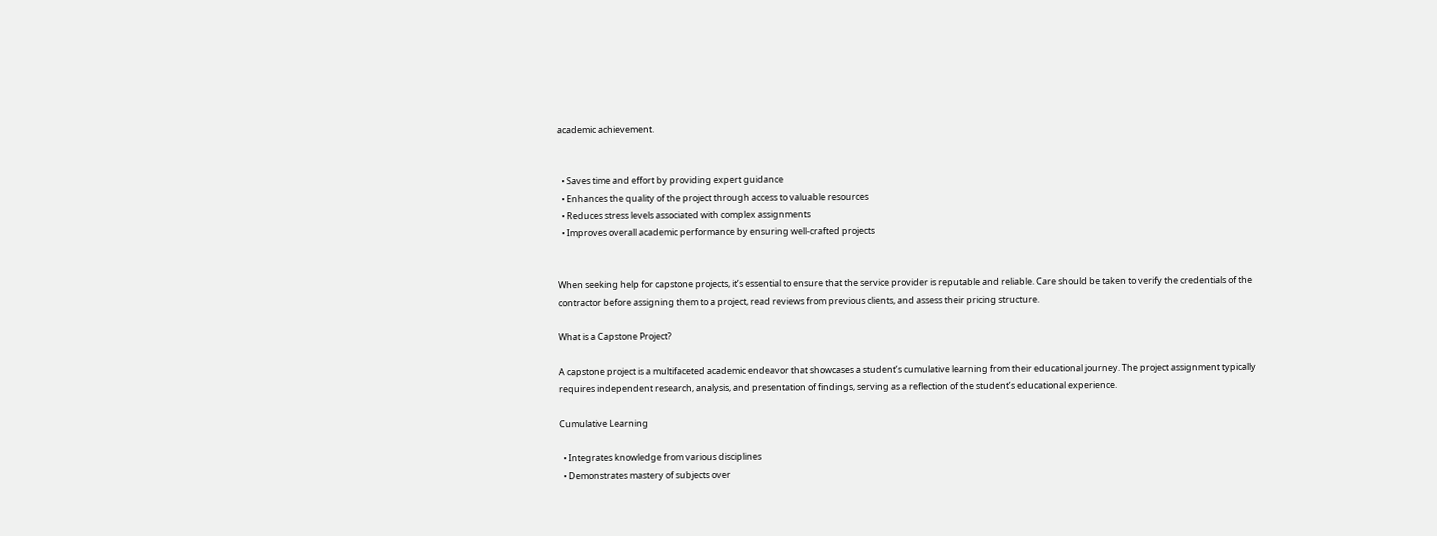academic achievement.


  • Saves time and effort by providing expert guidance
  • Enhances the quality of the project through access to valuable resources
  • Reduces stress levels associated with complex assignments
  • Improves overall academic performance by ensuring well-crafted projects


When seeking help for capstone projects, it’s essential to ensure that the service provider is reputable and reliable. Care should be taken to verify the credentials of the contractor before assigning them to a project, read reviews from previous clients, and assess their pricing structure.

What is a Capstone Project?

A capstone project is a multifaceted academic endeavor that showcases a student’s cumulative learning from their educational journey. The project assignment typically requires independent research, analysis, and presentation of findings, serving as a reflection of the student’s educational experience.

Cumulative Learning

  • Integrates knowledge from various disciplines
  • Demonstrates mastery of subjects over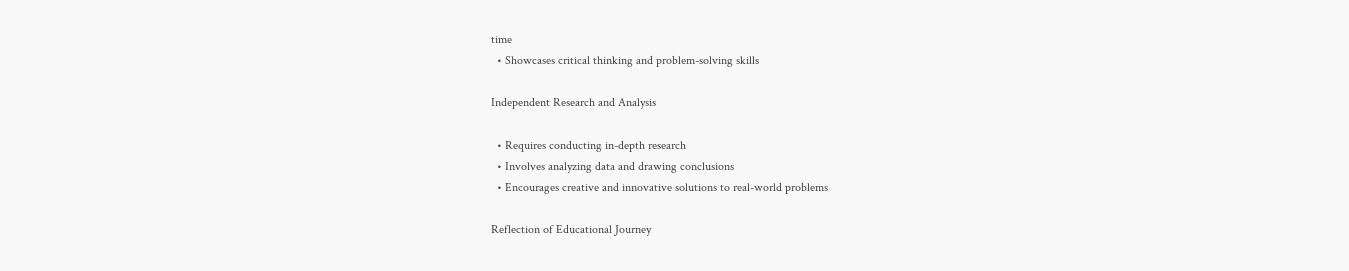time
  • Showcases critical thinking and problem-solving skills

Independent Research and Analysis

  • Requires conducting in-depth research
  • Involves analyzing data and drawing conclusions
  • Encourages creative and innovative solutions to real-world problems

Reflection of Educational Journey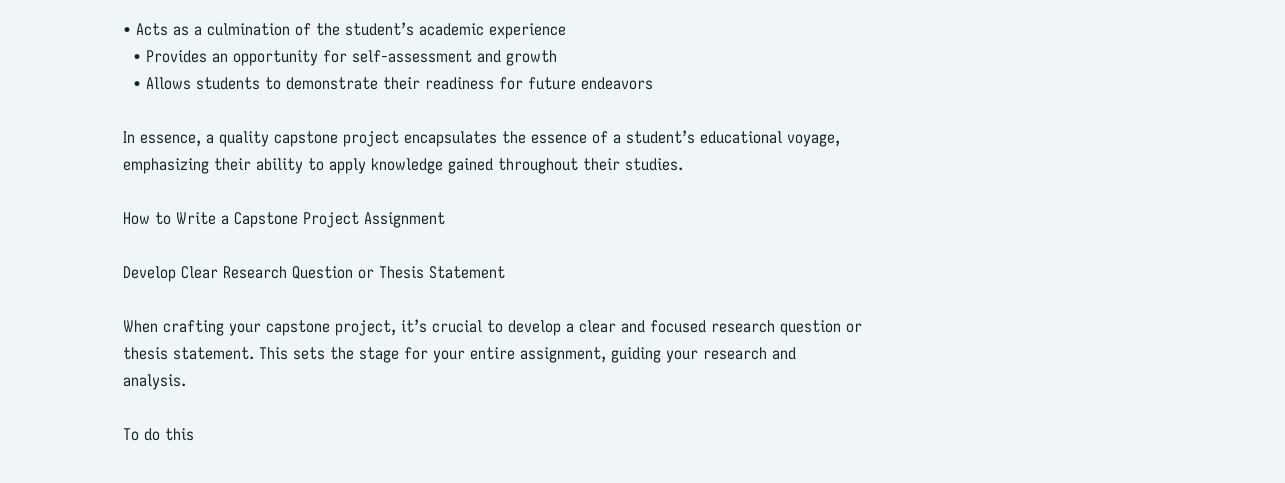• Acts as a culmination of the student’s academic experience
  • Provides an opportunity for self-assessment and growth
  • Allows students to demonstrate their readiness for future endeavors

In essence, a quality capstone project encapsulates the essence of a student’s educational voyage, emphasizing their ability to apply knowledge gained throughout their studies.

How to Write a Capstone Project Assignment

Develop Clear Research Question or Thesis Statement

When crafting your capstone project, it’s crucial to develop a clear and focused research question or thesis statement. This sets the stage for your entire assignment, guiding your research and analysis.

To do this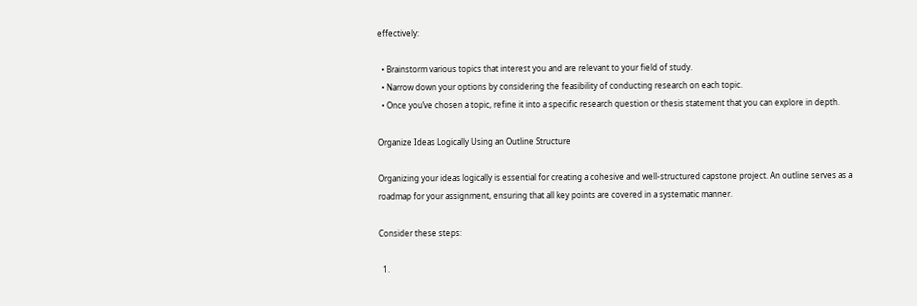effectively:

  • Brainstorm various topics that interest you and are relevant to your field of study.
  • Narrow down your options by considering the feasibility of conducting research on each topic.
  • Once you’ve chosen a topic, refine it into a specific research question or thesis statement that you can explore in depth.

Organize Ideas Logically Using an Outline Structure

Organizing your ideas logically is essential for creating a cohesive and well-structured capstone project. An outline serves as a roadmap for your assignment, ensuring that all key points are covered in a systematic manner.

Consider these steps:

  1.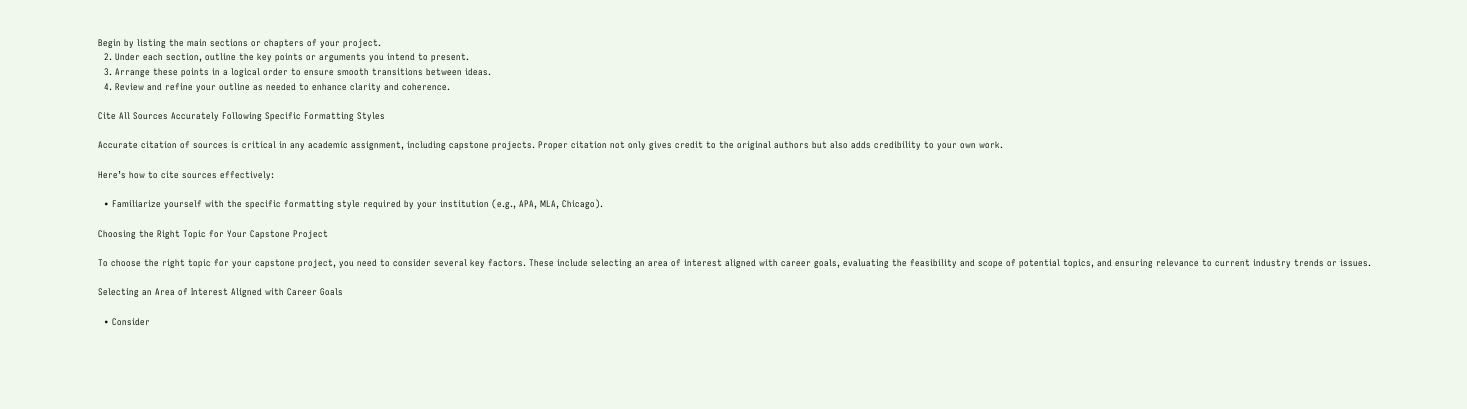Begin by listing the main sections or chapters of your project.
  2. Under each section, outline the key points or arguments you intend to present.
  3. Arrange these points in a logical order to ensure smooth transitions between ideas.
  4. Review and refine your outline as needed to enhance clarity and coherence.

Cite All Sources Accurately Following Specific Formatting Styles

Accurate citation of sources is critical in any academic assignment, including capstone projects. Proper citation not only gives credit to the original authors but also adds credibility to your own work.

Here’s how to cite sources effectively:

  • Familiarize yourself with the specific formatting style required by your institution (e.g., APA, MLA, Chicago).

Choosing the Right Topic for Your Capstone Project

To choose the right topic for your capstone project, you need to consider several key factors. These include selecting an area of interest aligned with career goals, evaluating the feasibility and scope of potential topics, and ensuring relevance to current industry trends or issues.

Selecting an Area of Interest Aligned with Career Goals

  • Consider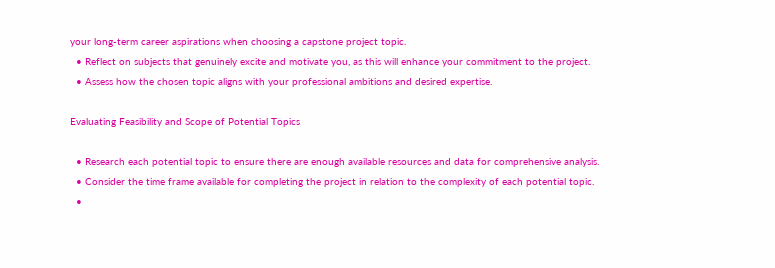your long-term career aspirations when choosing a capstone project topic.
  • Reflect on subjects that genuinely excite and motivate you, as this will enhance your commitment to the project.
  • Assess how the chosen topic aligns with your professional ambitions and desired expertise.

Evaluating Feasibility and Scope of Potential Topics

  • Research each potential topic to ensure there are enough available resources and data for comprehensive analysis.
  • Consider the time frame available for completing the project in relation to the complexity of each potential topic.
  •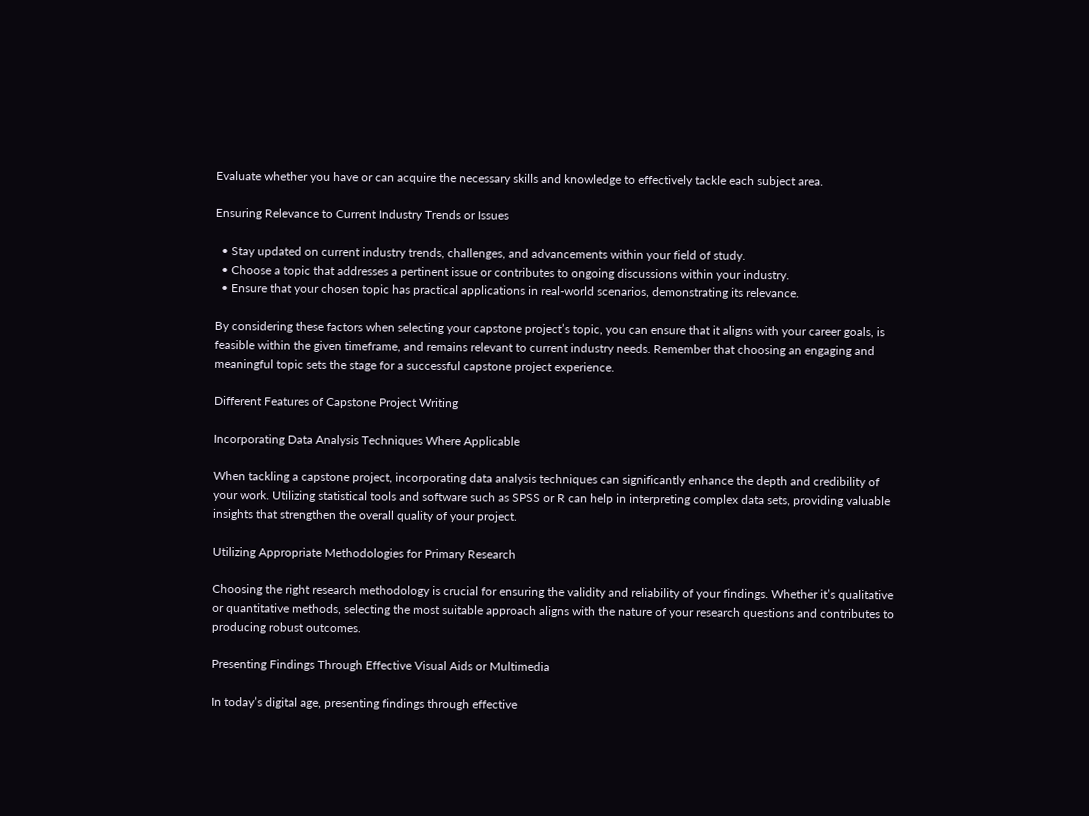Evaluate whether you have or can acquire the necessary skills and knowledge to effectively tackle each subject area.

Ensuring Relevance to Current Industry Trends or Issues

  • Stay updated on current industry trends, challenges, and advancements within your field of study.
  • Choose a topic that addresses a pertinent issue or contributes to ongoing discussions within your industry.
  • Ensure that your chosen topic has practical applications in real-world scenarios, demonstrating its relevance.

By considering these factors when selecting your capstone project’s topic, you can ensure that it aligns with your career goals, is feasible within the given timeframe, and remains relevant to current industry needs. Remember that choosing an engaging and meaningful topic sets the stage for a successful capstone project experience.

Different Features of Capstone Project Writing

Incorporating Data Analysis Techniques Where Applicable

When tackling a capstone project, incorporating data analysis techniques can significantly enhance the depth and credibility of your work. Utilizing statistical tools and software such as SPSS or R can help in interpreting complex data sets, providing valuable insights that strengthen the overall quality of your project.

Utilizing Appropriate Methodologies for Primary Research

Choosing the right research methodology is crucial for ensuring the validity and reliability of your findings. Whether it’s qualitative or quantitative methods, selecting the most suitable approach aligns with the nature of your research questions and contributes to producing robust outcomes.

Presenting Findings Through Effective Visual Aids or Multimedia

In today’s digital age, presenting findings through effective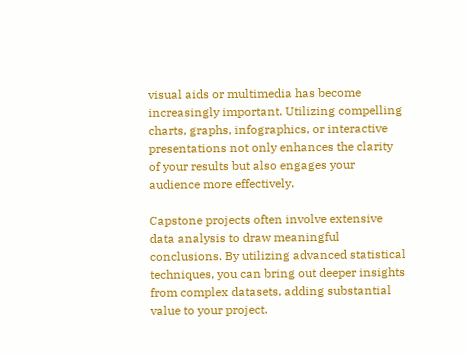visual aids or multimedia has become increasingly important. Utilizing compelling charts, graphs, infographics, or interactive presentations not only enhances the clarity of your results but also engages your audience more effectively.

Capstone projects often involve extensive data analysis to draw meaningful conclusions. By utilizing advanced statistical techniques, you can bring out deeper insights from complex datasets, adding substantial value to your project.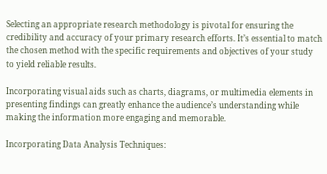Selecting an appropriate research methodology is pivotal for ensuring the credibility and accuracy of your primary research efforts. It’s essential to match the chosen method with the specific requirements and objectives of your study to yield reliable results.

Incorporating visual aids such as charts, diagrams, or multimedia elements in presenting findings can greatly enhance the audience’s understanding while making the information more engaging and memorable.

Incorporating Data Analysis Techniques: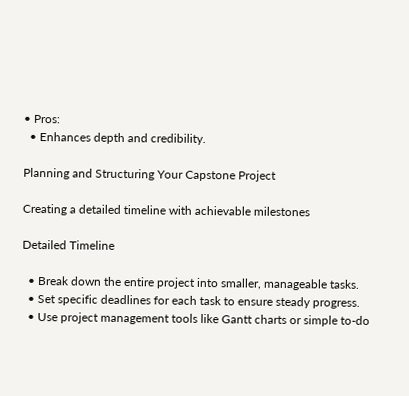• Pros:
  • Enhances depth and credibility.

Planning and Structuring Your Capstone Project

Creating a detailed timeline with achievable milestones

Detailed Timeline

  • Break down the entire project into smaller, manageable tasks.
  • Set specific deadlines for each task to ensure steady progress.
  • Use project management tools like Gantt charts or simple to-do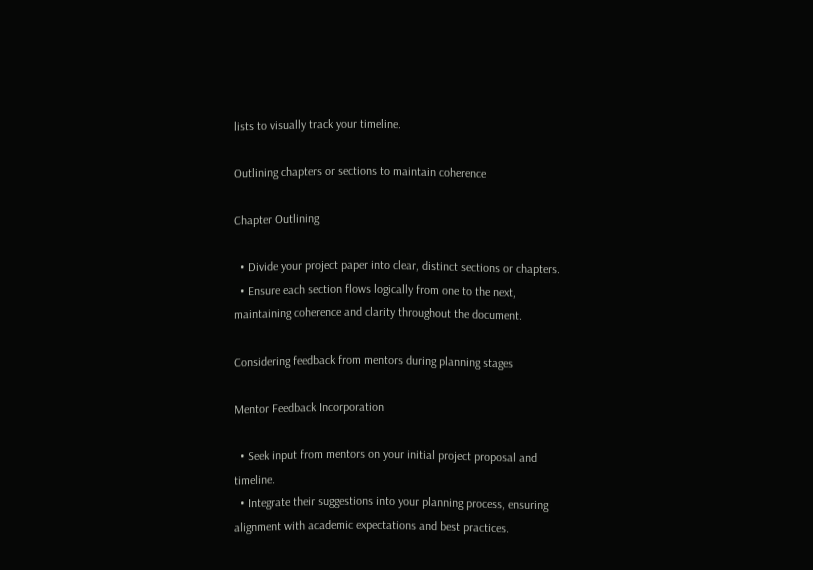lists to visually track your timeline.

Outlining chapters or sections to maintain coherence

Chapter Outlining

  • Divide your project paper into clear, distinct sections or chapters.
  • Ensure each section flows logically from one to the next, maintaining coherence and clarity throughout the document.

Considering feedback from mentors during planning stages

Mentor Feedback Incorporation

  • Seek input from mentors on your initial project proposal and timeline.
  • Integrate their suggestions into your planning process, ensuring alignment with academic expectations and best practices.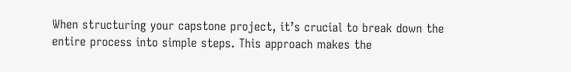When structuring your capstone project, it’s crucial to break down the entire process into simple steps. This approach makes the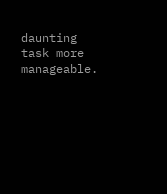daunting task more manageable.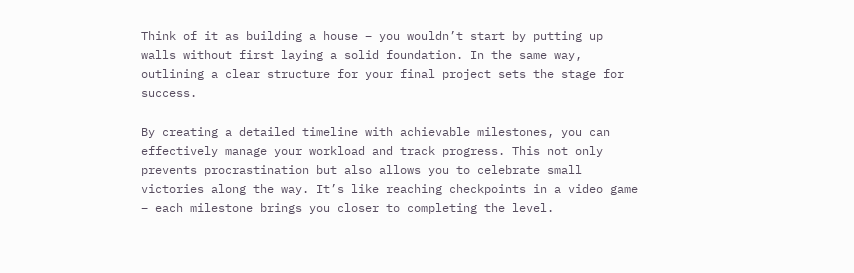Think of it as building a house – you wouldn’t start by putting up walls without first laying a solid foundation. In the same way, outlining a clear structure for your final project sets the stage for success.

By creating a detailed timeline with achievable milestones, you can effectively manage your workload and track progress. This not only prevents procrastination but also allows you to celebrate small victories along the way. It’s like reaching checkpoints in a video game – each milestone brings you closer to completing the level.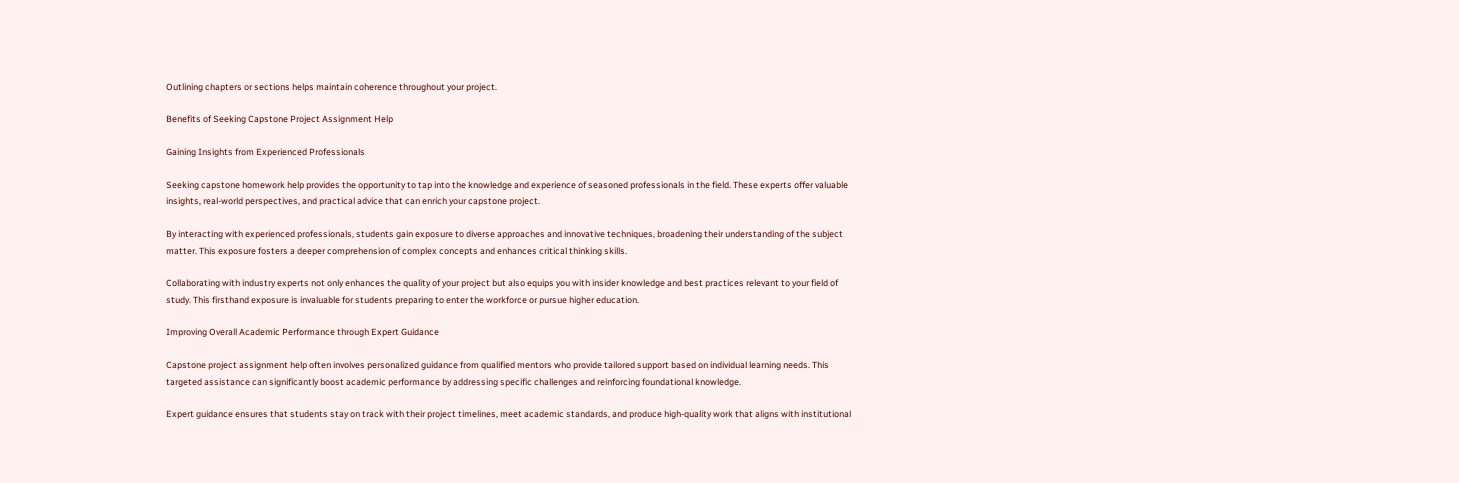Outlining chapters or sections helps maintain coherence throughout your project.

Benefits of Seeking Capstone Project Assignment Help

Gaining Insights from Experienced Professionals

Seeking capstone homework help provides the opportunity to tap into the knowledge and experience of seasoned professionals in the field. These experts offer valuable insights, real-world perspectives, and practical advice that can enrich your capstone project.

By interacting with experienced professionals, students gain exposure to diverse approaches and innovative techniques, broadening their understanding of the subject matter. This exposure fosters a deeper comprehension of complex concepts and enhances critical thinking skills.

Collaborating with industry experts not only enhances the quality of your project but also equips you with insider knowledge and best practices relevant to your field of study. This firsthand exposure is invaluable for students preparing to enter the workforce or pursue higher education.

Improving Overall Academic Performance through Expert Guidance

Capstone project assignment help often involves personalized guidance from qualified mentors who provide tailored support based on individual learning needs. This targeted assistance can significantly boost academic performance by addressing specific challenges and reinforcing foundational knowledge.

Expert guidance ensures that students stay on track with their project timelines, meet academic standards, and produce high-quality work that aligns with institutional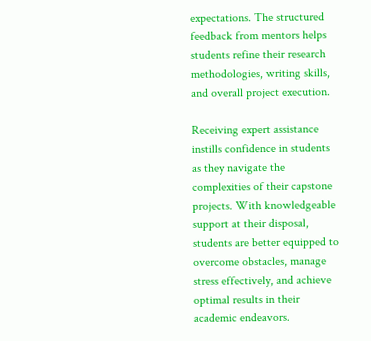expectations. The structured feedback from mentors helps students refine their research methodologies, writing skills, and overall project execution.

Receiving expert assistance instills confidence in students as they navigate the complexities of their capstone projects. With knowledgeable support at their disposal, students are better equipped to overcome obstacles, manage stress effectively, and achieve optimal results in their academic endeavors.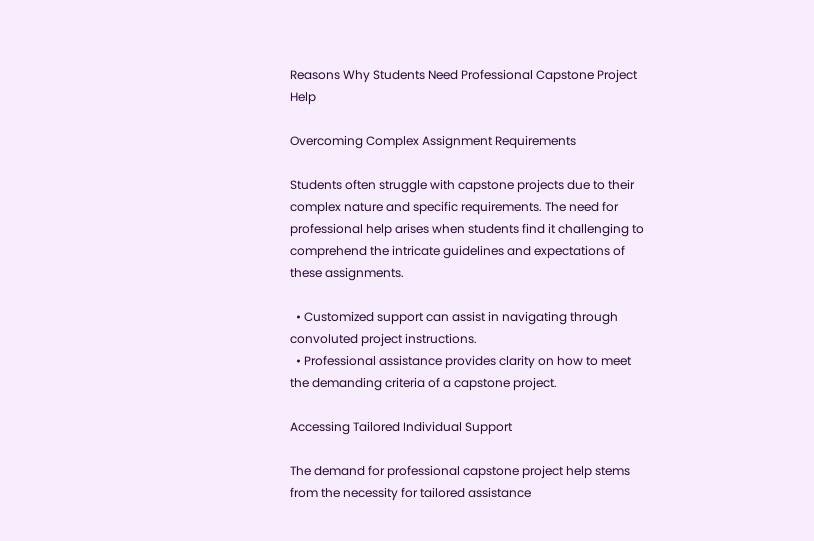Reasons Why Students Need Professional Capstone Project Help

Overcoming Complex Assignment Requirements

Students often struggle with capstone projects due to their complex nature and specific requirements. The need for professional help arises when students find it challenging to comprehend the intricate guidelines and expectations of these assignments.

  • Customized support can assist in navigating through convoluted project instructions.
  • Professional assistance provides clarity on how to meet the demanding criteria of a capstone project.

Accessing Tailored Individual Support

The demand for professional capstone project help stems from the necessity for tailored assistance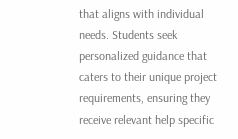that aligns with individual needs. Students seek personalized guidance that caters to their unique project requirements, ensuring they receive relevant help specific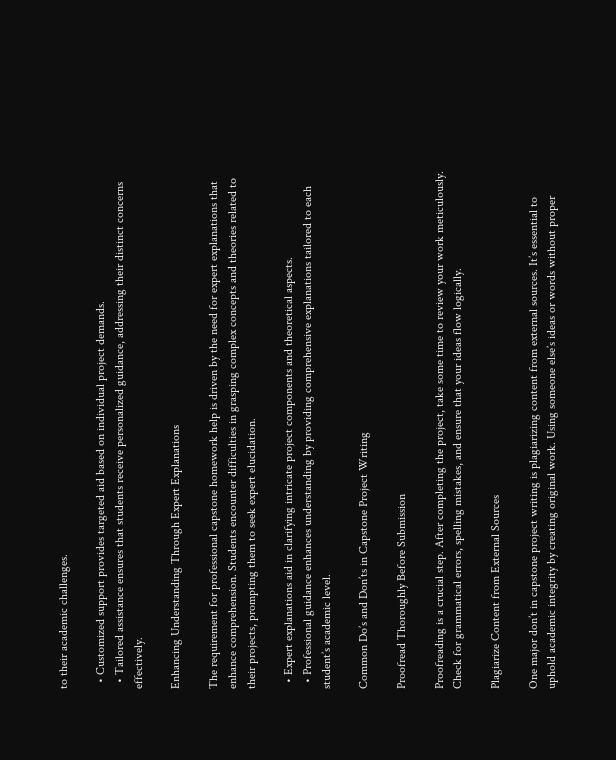to their academic challenges.

  • Customized support provides targeted aid based on individual project demands.
  • Tailored assistance ensures that students receive personalized guidance, addressing their distinct concerns effectively.

Enhancing Understanding Through Expert Explanations

The requirement for professional capstone homework help is driven by the need for expert explanations that enhance comprehension. Students encounter difficulties in grasping complex concepts and theories related to their projects, prompting them to seek expert elucidation.

  • Expert explanations aid in clarifying intricate project components and theoretical aspects.
  • Professional guidance enhances understanding by providing comprehensive explanations tailored to each student’s academic level.

Common Do’s and Don’ts in Capstone Project Writing

Proofread Thoroughly Before Submission

Proofreading is a crucial step. After completing the project, take some time to review your work meticulously. Check for grammatical errors, spelling mistakes, and ensure that your ideas flow logically.

Plagiarize Content from External Sources

One major don’t in capstone project writing is plagiarizing content from external sources. It’s essential to uphold academic integrity by creating original work. Using someone else’s ideas or words without proper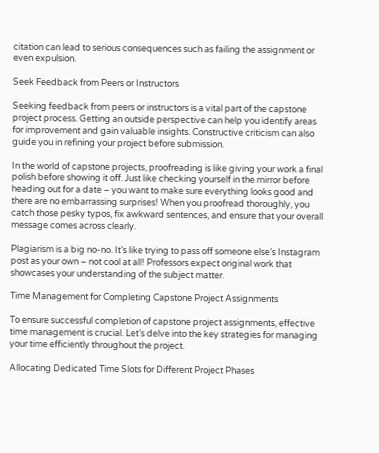citation can lead to serious consequences such as failing the assignment or even expulsion.

Seek Feedback from Peers or Instructors

Seeking feedback from peers or instructors is a vital part of the capstone project process. Getting an outside perspective can help you identify areas for improvement and gain valuable insights. Constructive criticism can also guide you in refining your project before submission.

In the world of capstone projects, proofreading is like giving your work a final polish before showing it off. Just like checking yourself in the mirror before heading out for a date – you want to make sure everything looks good and there are no embarrassing surprises! When you proofread thoroughly, you catch those pesky typos, fix awkward sentences, and ensure that your overall message comes across clearly.

Plagiarism is a big no-no. It’s like trying to pass off someone else’s Instagram post as your own – not cool at all! Professors expect original work that showcases your understanding of the subject matter.

Time Management for Completing Capstone Project Assignments

To ensure successful completion of capstone project assignments, effective time management is crucial. Let’s delve into the key strategies for managing your time efficiently throughout the project.

Allocating Dedicated Time Slots for Different Project Phases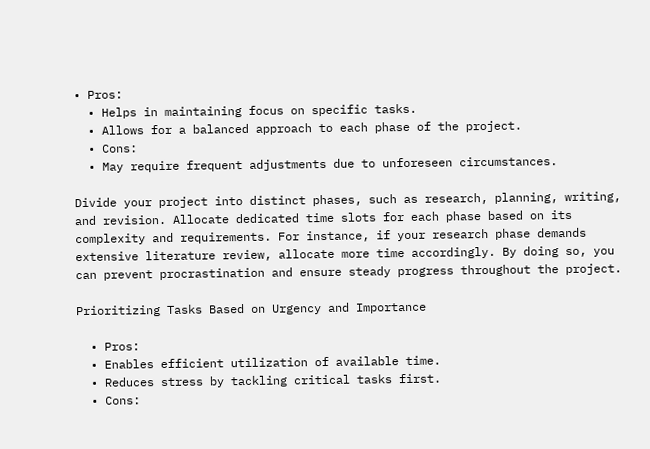• Pros:
  • Helps in maintaining focus on specific tasks.
  • Allows for a balanced approach to each phase of the project.
  • Cons:
  • May require frequent adjustments due to unforeseen circumstances.

Divide your project into distinct phases, such as research, planning, writing, and revision. Allocate dedicated time slots for each phase based on its complexity and requirements. For instance, if your research phase demands extensive literature review, allocate more time accordingly. By doing so, you can prevent procrastination and ensure steady progress throughout the project.

Prioritizing Tasks Based on Urgency and Importance

  • Pros:
  • Enables efficient utilization of available time.
  • Reduces stress by tackling critical tasks first.
  • Cons: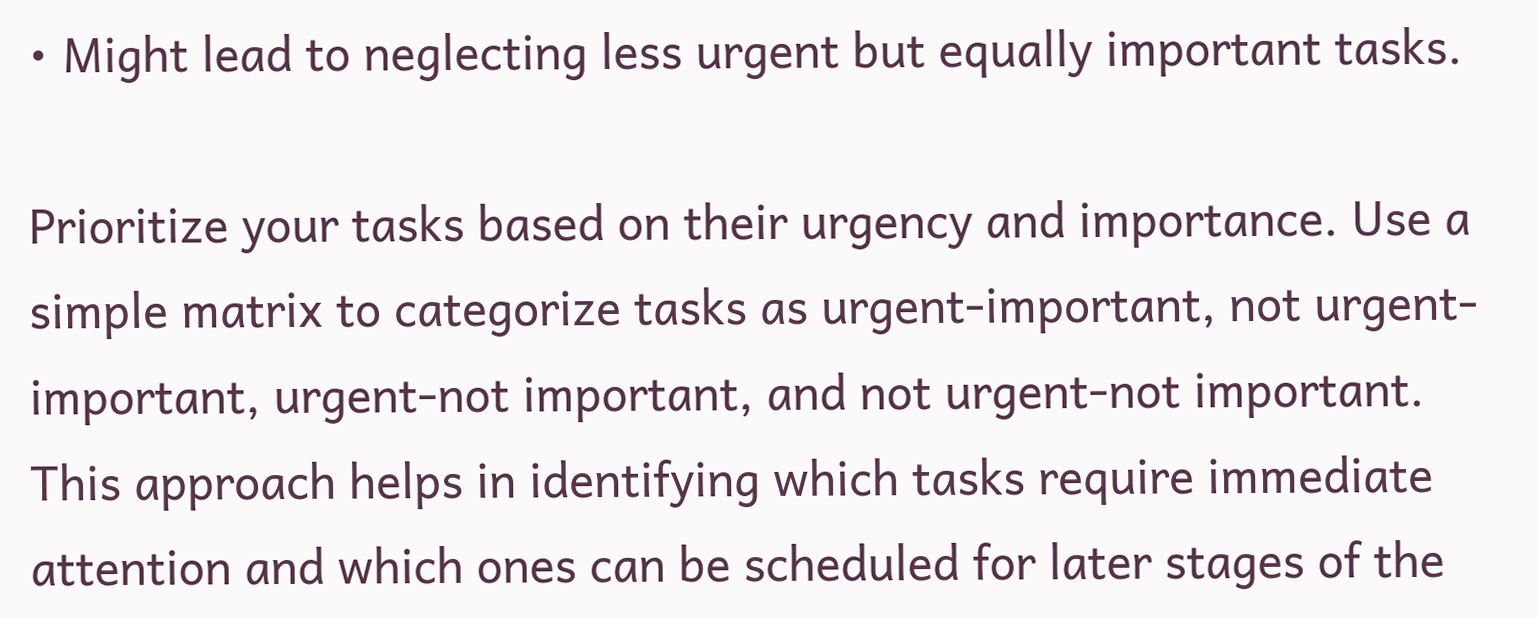• Might lead to neglecting less urgent but equally important tasks.

Prioritize your tasks based on their urgency and importance. Use a simple matrix to categorize tasks as urgent-important, not urgent-important, urgent-not important, and not urgent-not important. This approach helps in identifying which tasks require immediate attention and which ones can be scheduled for later stages of the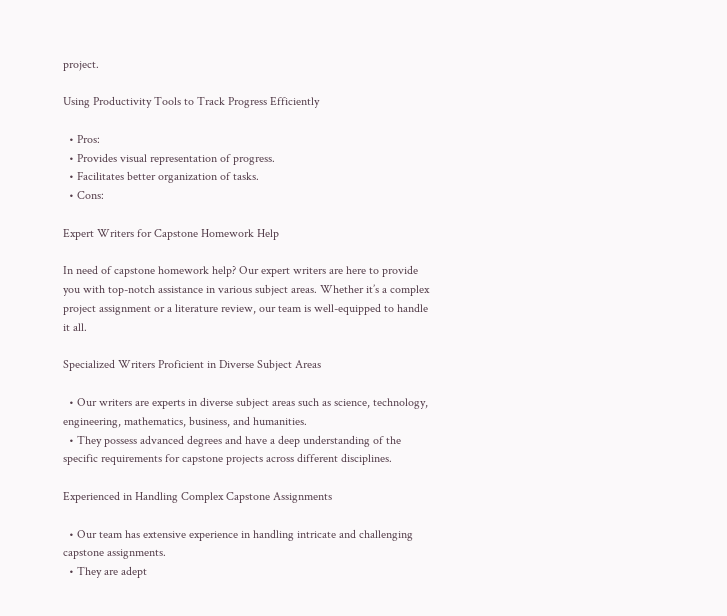project.

Using Productivity Tools to Track Progress Efficiently

  • Pros:
  • Provides visual representation of progress.
  • Facilitates better organization of tasks.
  • Cons:

Expert Writers for Capstone Homework Help

In need of capstone homework help? Our expert writers are here to provide you with top-notch assistance in various subject areas. Whether it’s a complex project assignment or a literature review, our team is well-equipped to handle it all.

Specialized Writers Proficient in Diverse Subject Areas

  • Our writers are experts in diverse subject areas such as science, technology, engineering, mathematics, business, and humanities.
  • They possess advanced degrees and have a deep understanding of the specific requirements for capstone projects across different disciplines.

Experienced in Handling Complex Capstone Assignments

  • Our team has extensive experience in handling intricate and challenging capstone assignments.
  • They are adept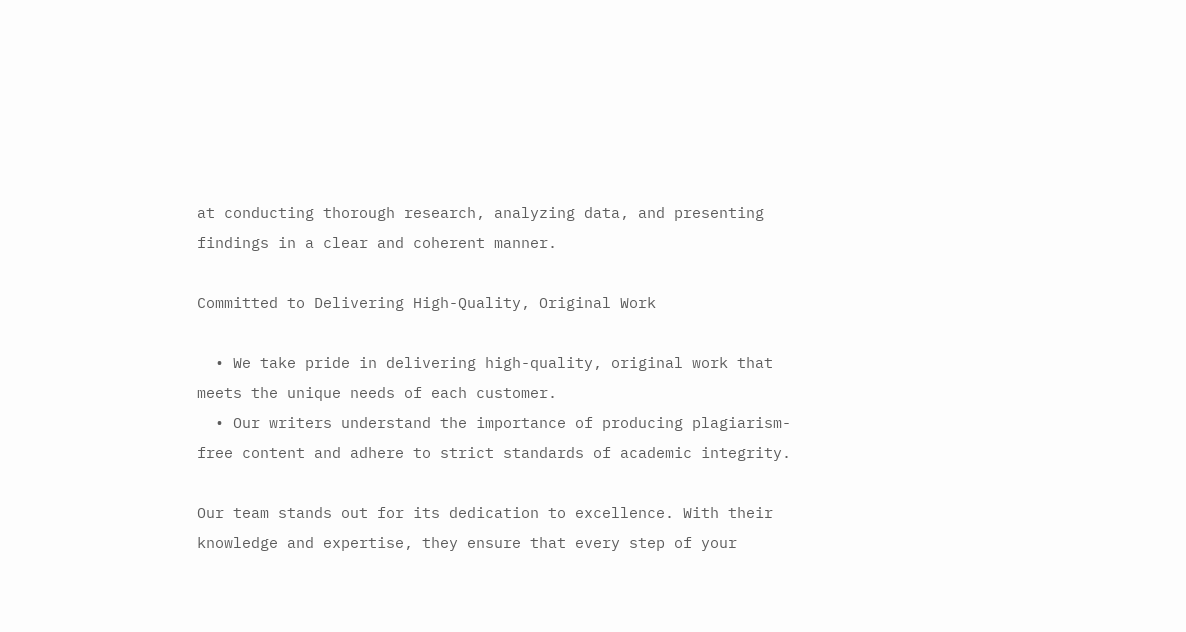at conducting thorough research, analyzing data, and presenting findings in a clear and coherent manner.

Committed to Delivering High-Quality, Original Work

  • We take pride in delivering high-quality, original work that meets the unique needs of each customer.
  • Our writers understand the importance of producing plagiarism-free content and adhere to strict standards of academic integrity.

Our team stands out for its dedication to excellence. With their knowledge and expertise, they ensure that every step of your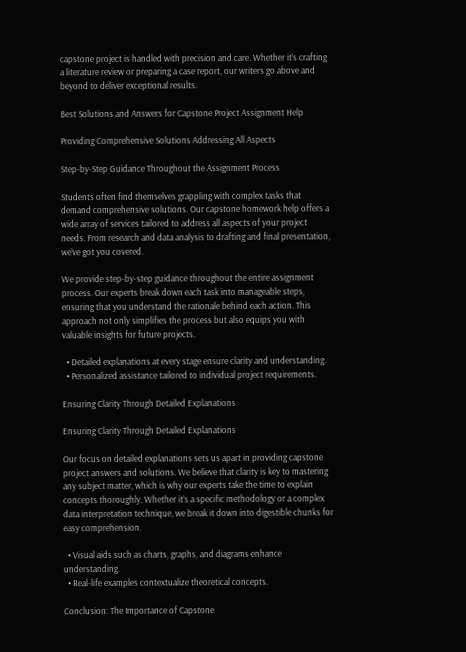capstone project is handled with precision and care. Whether it’s crafting a literature review or preparing a case report, our writers go above and beyond to deliver exceptional results.

Best Solutions and Answers for Capstone Project Assignment Help

Providing Comprehensive Solutions Addressing All Aspects

Step-by-Step Guidance Throughout the Assignment Process

Students often find themselves grappling with complex tasks that demand comprehensive solutions. Our capstone homework help offers a wide array of services tailored to address all aspects of your project needs. From research and data analysis to drafting and final presentation, we’ve got you covered.

We provide step-by-step guidance throughout the entire assignment process. Our experts break down each task into manageable steps, ensuring that you understand the rationale behind each action. This approach not only simplifies the process but also equips you with valuable insights for future projects.

  • Detailed explanations at every stage ensure clarity and understanding.
  • Personalized assistance tailored to individual project requirements.

Ensuring Clarity Through Detailed Explanations

Ensuring Clarity Through Detailed Explanations

Our focus on detailed explanations sets us apart in providing capstone project answers and solutions. We believe that clarity is key to mastering any subject matter, which is why our experts take the time to explain concepts thoroughly. Whether it’s a specific methodology or a complex data interpretation technique, we break it down into digestible chunks for easy comprehension.

  • Visual aids such as charts, graphs, and diagrams enhance understanding.
  • Real-life examples contextualize theoretical concepts.

Conclusion: The Importance of Capstone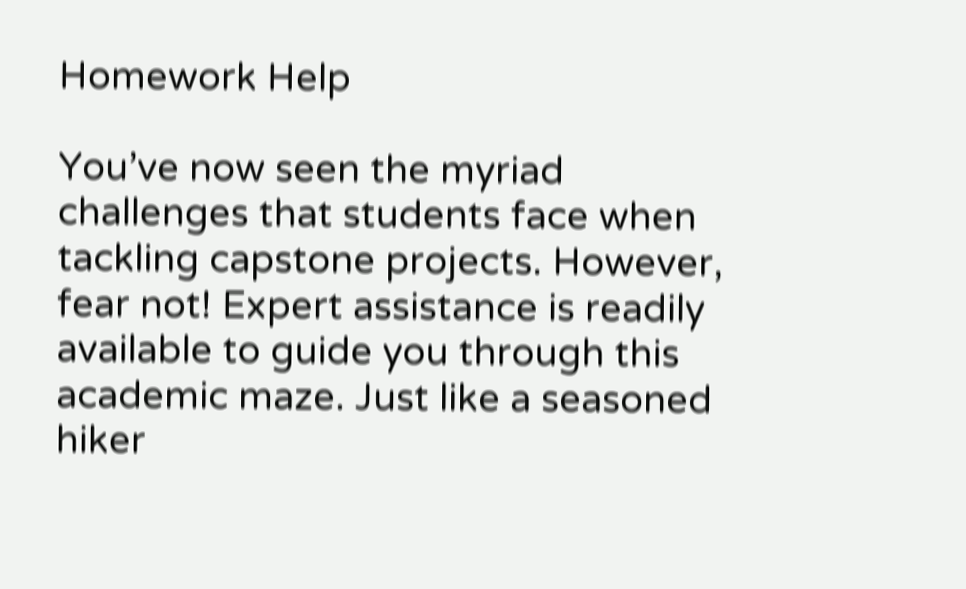Homework Help

You’ve now seen the myriad challenges that students face when tackling capstone projects. However, fear not! Expert assistance is readily available to guide you through this academic maze. Just like a seasoned hiker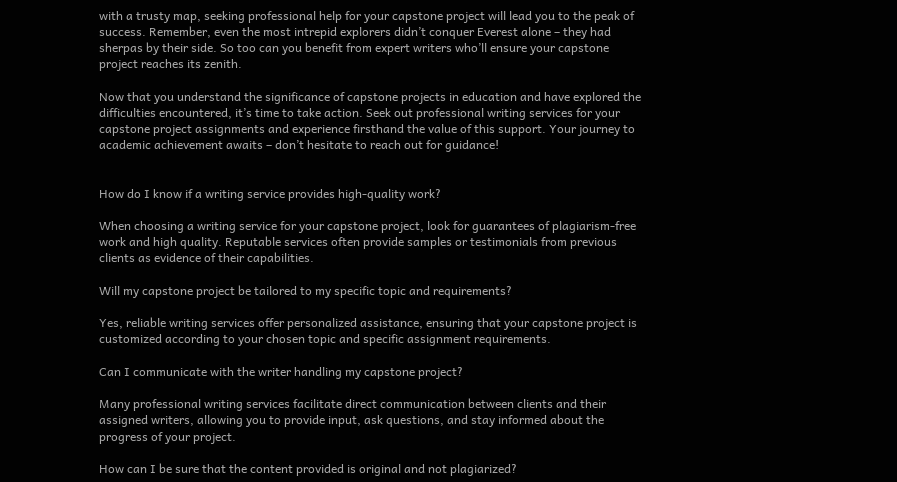with a trusty map, seeking professional help for your capstone project will lead you to the peak of success. Remember, even the most intrepid explorers didn’t conquer Everest alone – they had sherpas by their side. So too can you benefit from expert writers who’ll ensure your capstone project reaches its zenith.

Now that you understand the significance of capstone projects in education and have explored the difficulties encountered, it’s time to take action. Seek out professional writing services for your capstone project assignments and experience firsthand the value of this support. Your journey to academic achievement awaits – don’t hesitate to reach out for guidance!


How do I know if a writing service provides high-quality work?

When choosing a writing service for your capstone project, look for guarantees of plagiarism-free work and high quality. Reputable services often provide samples or testimonials from previous clients as evidence of their capabilities.

Will my capstone project be tailored to my specific topic and requirements?

Yes, reliable writing services offer personalized assistance, ensuring that your capstone project is customized according to your chosen topic and specific assignment requirements.

Can I communicate with the writer handling my capstone project?

Many professional writing services facilitate direct communication between clients and their assigned writers, allowing you to provide input, ask questions, and stay informed about the progress of your project.

How can I be sure that the content provided is original and not plagiarized?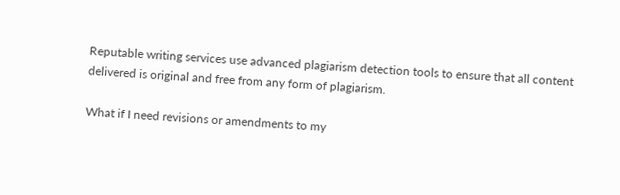Reputable writing services use advanced plagiarism detection tools to ensure that all content delivered is original and free from any form of plagiarism.

What if I need revisions or amendments to my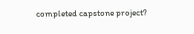completed capstone project?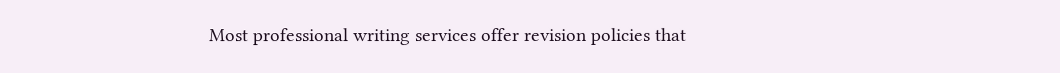Most professional writing services offer revision policies that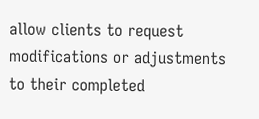allow clients to request modifications or adjustments to their completed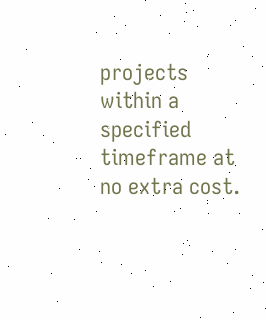projects within a specified timeframe at no extra cost.